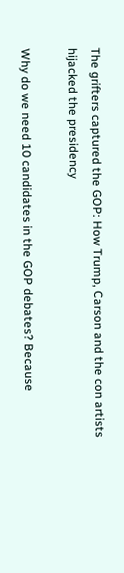The grifters captured the GOP: How Trump, Carson and the con artists hijacked the presidency

Why do we need 10 candidates in the GOP debates? Because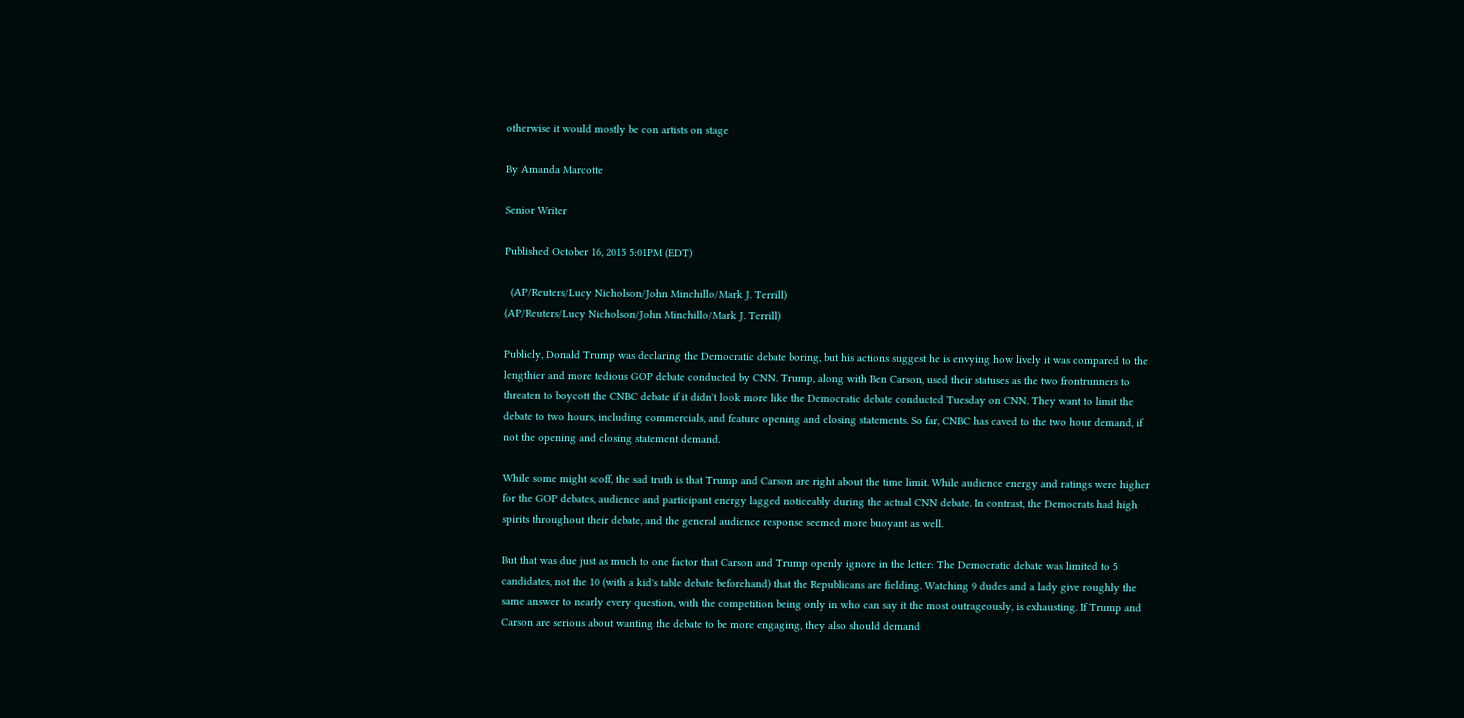otherwise it would mostly be con artists on stage

By Amanda Marcotte

Senior Writer

Published October 16, 2015 5:01PM (EDT)

  (AP/Reuters/Lucy Nicholson/John Minchillo/Mark J. Terrill)
(AP/Reuters/Lucy Nicholson/John Minchillo/Mark J. Terrill)

Publicly, Donald Trump was declaring the Democratic debate boring, but his actions suggest he is envying how lively it was compared to the lengthier and more tedious GOP debate conducted by CNN. Trump, along with Ben Carson, used their statuses as the two frontrunners to threaten to boycott the CNBC debate if it didn't look more like the Democratic debate conducted Tuesday on CNN. They want to limit the debate to two hours, including commercials, and feature opening and closing statements. So far, CNBC has caved to the two hour demand, if not the opening and closing statement demand.

While some might scoff, the sad truth is that Trump and Carson are right about the time limit. While audience energy and ratings were higher for the GOP debates, audience and participant energy lagged noticeably during the actual CNN debate. In contrast, the Democrats had high spirits throughout their debate, and the general audience response seemed more buoyant as well.

But that was due just as much to one factor that Carson and Trump openly ignore in the letter: The Democratic debate was limited to 5 candidates, not the 10 (with a kid's table debate beforehand) that the Republicans are fielding. Watching 9 dudes and a lady give roughly the same answer to nearly every question, with the competition being only in who can say it the most outrageously, is exhausting. If Trump and Carson are serious about wanting the debate to be more engaging, they also should demand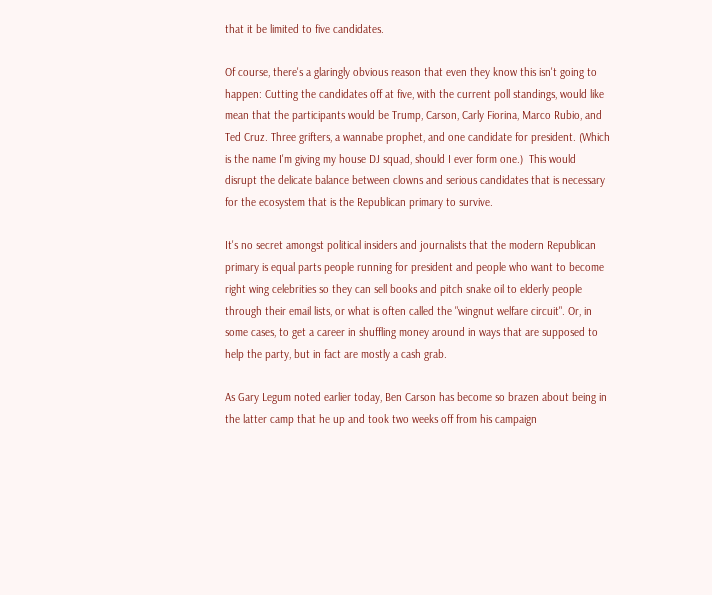that it be limited to five candidates.

Of course, there's a glaringly obvious reason that even they know this isn't going to happen: Cutting the candidates off at five, with the current poll standings, would like mean that the participants would be Trump, Carson, Carly Fiorina, Marco Rubio, and Ted Cruz. Three grifters, a wannabe prophet, and one candidate for president. (Which is the name I'm giving my house DJ squad, should I ever form one.)  This would disrupt the delicate balance between clowns and serious candidates that is necessary for the ecosystem that is the Republican primary to survive.

It's no secret amongst political insiders and journalists that the modern Republican primary is equal parts people running for president and people who want to become right wing celebrities so they can sell books and pitch snake oil to elderly people through their email lists, or what is often called the "wingnut welfare circuit". Or, in some cases, to get a career in shuffling money around in ways that are supposed to help the party, but in fact are mostly a cash grab.

As Gary Legum noted earlier today, Ben Carson has become so brazen about being in the latter camp that he up and took two weeks off from his campaign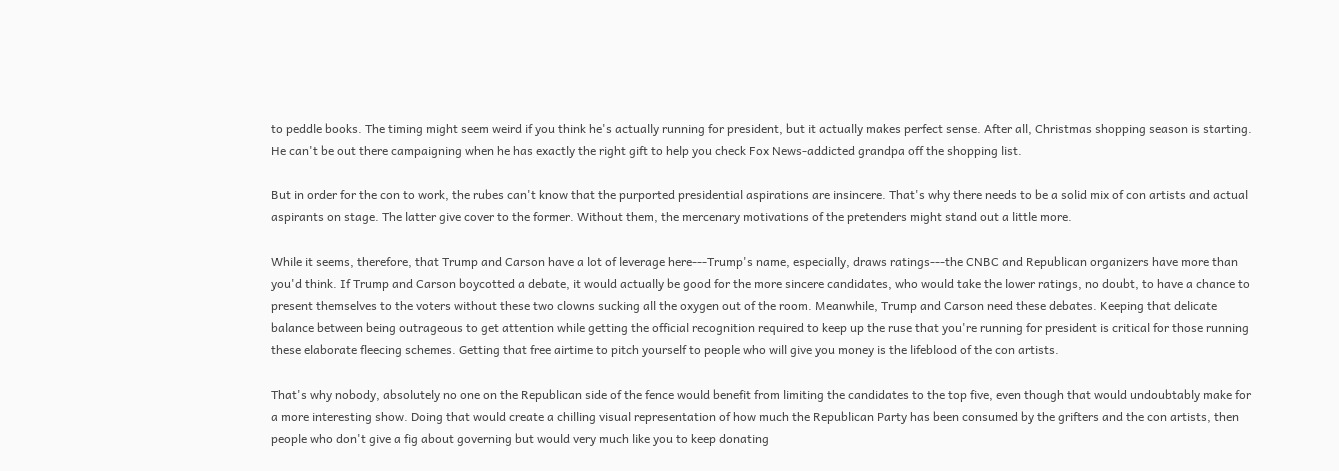to peddle books. The timing might seem weird if you think he's actually running for president, but it actually makes perfect sense. After all, Christmas shopping season is starting. He can't be out there campaigning when he has exactly the right gift to help you check Fox News-addicted grandpa off the shopping list.

But in order for the con to work, the rubes can't know that the purported presidential aspirations are insincere. That's why there needs to be a solid mix of con artists and actual aspirants on stage. The latter give cover to the former. Without them, the mercenary motivations of the pretenders might stand out a little more.

While it seems, therefore, that Trump and Carson have a lot of leverage here---Trump's name, especially, draws ratings---the CNBC and Republican organizers have more than you'd think. If Trump and Carson boycotted a debate, it would actually be good for the more sincere candidates, who would take the lower ratings, no doubt, to have a chance to present themselves to the voters without these two clowns sucking all the oxygen out of the room. Meanwhile, Trump and Carson need these debates. Keeping that delicate balance between being outrageous to get attention while getting the official recognition required to keep up the ruse that you're running for president is critical for those running these elaborate fleecing schemes. Getting that free airtime to pitch yourself to people who will give you money is the lifeblood of the con artists.

That's why nobody, absolutely no one on the Republican side of the fence would benefit from limiting the candidates to the top five, even though that would undoubtably make for a more interesting show. Doing that would create a chilling visual representation of how much the Republican Party has been consumed by the grifters and the con artists, then people who don't give a fig about governing but would very much like you to keep donating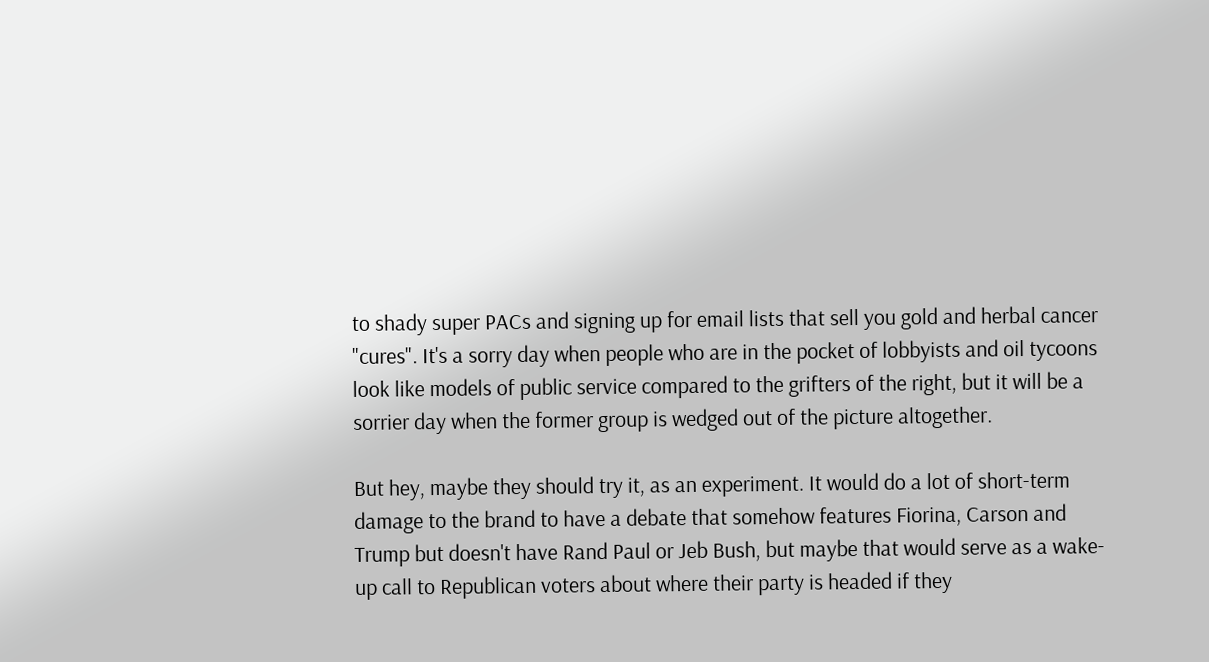to shady super PACs and signing up for email lists that sell you gold and herbal cancer "cures". It's a sorry day when people who are in the pocket of lobbyists and oil tycoons look like models of public service compared to the grifters of the right, but it will be a sorrier day when the former group is wedged out of the picture altogether.

But hey, maybe they should try it, as an experiment. It would do a lot of short-term damage to the brand to have a debate that somehow features Fiorina, Carson and Trump but doesn't have Rand Paul or Jeb Bush, but maybe that would serve as a wake-up call to Republican voters about where their party is headed if they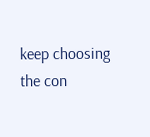keep choosing the con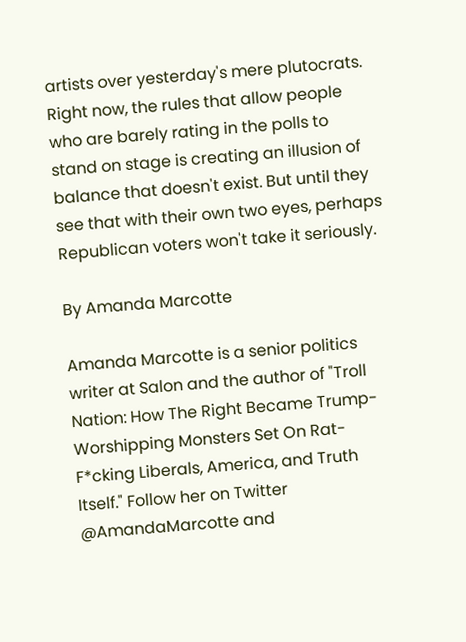artists over yesterday's mere plutocrats. Right now, the rules that allow people who are barely rating in the polls to stand on stage is creating an illusion of balance that doesn't exist. But until they see that with their own two eyes, perhaps Republican voters won't take it seriously.

By Amanda Marcotte

Amanda Marcotte is a senior politics writer at Salon and the author of "Troll Nation: How The Right Became Trump-Worshipping Monsters Set On Rat-F*cking Liberals, America, and Truth Itself." Follow her on Twitter @AmandaMarcotte and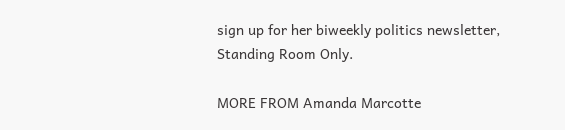sign up for her biweekly politics newsletter, Standing Room Only.

MORE FROM Amanda Marcotte